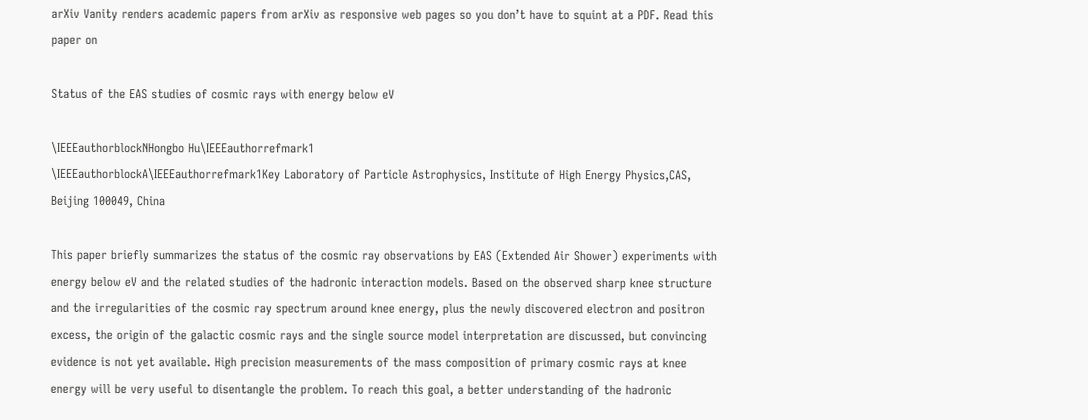arXiv Vanity renders academic papers from arXiv as responsive web pages so you don’t have to squint at a PDF. Read this paper on

Status of the EAS studies of cosmic rays with energy below eV

\IEEEauthorblockNHongbo Hu\IEEEauthorrefmark1
\IEEEauthorblockA\IEEEauthorrefmark1Key Laboratory of Particle Astrophysics, Institute of High Energy Physics,CAS, Beijing 100049, China

This paper briefly summarizes the status of the cosmic ray observations by EAS (Extended Air Shower) experiments with energy below eV and the related studies of the hadronic interaction models. Based on the observed sharp knee structure and the irregularities of the cosmic ray spectrum around knee energy, plus the newly discovered electron and positron excess, the origin of the galactic cosmic rays and the single source model interpretation are discussed, but convincing evidence is not yet available. High precision measurements of the mass composition of primary cosmic rays at knee energy will be very useful to disentangle the problem. To reach this goal, a better understanding of the hadronic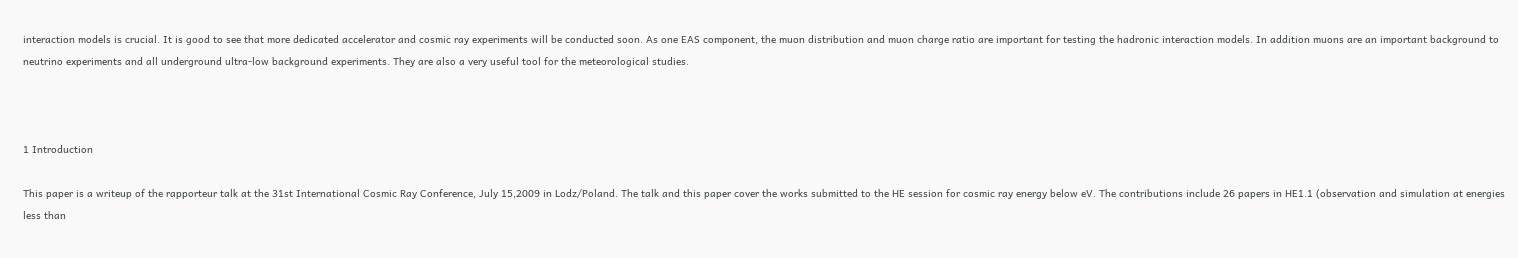interaction models is crucial. It is good to see that more dedicated accelerator and cosmic ray experiments will be conducted soon. As one EAS component, the muon distribution and muon charge ratio are important for testing the hadronic interaction models. In addition muons are an important background to neutrino experiments and all underground ultra-low background experiments. They are also a very useful tool for the meteorological studies.



1 Introduction

This paper is a writeup of the rapporteur talk at the 31st International Cosmic Ray Conference, July 15,2009 in Lodz/Poland. The talk and this paper cover the works submitted to the HE session for cosmic ray energy below eV. The contributions include 26 papers in HE1.1 (observation and simulation at energies less than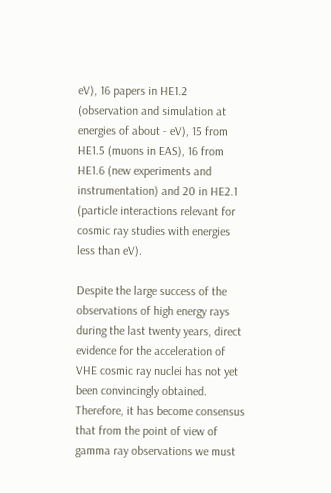eV), 16 papers in HE1.2 (observation and simulation at energies of about - eV), 15 from HE1.5 (muons in EAS), 16 from HE1.6 (new experiments and instrumentation) and 20 in HE2.1 (particle interactions relevant for cosmic ray studies with energies less than eV).

Despite the large success of the observations of high energy rays during the last twenty years, direct evidence for the acceleration of VHE cosmic ray nuclei has not yet been convincingly obtained. Therefore, it has become consensus that from the point of view of gamma ray observations we must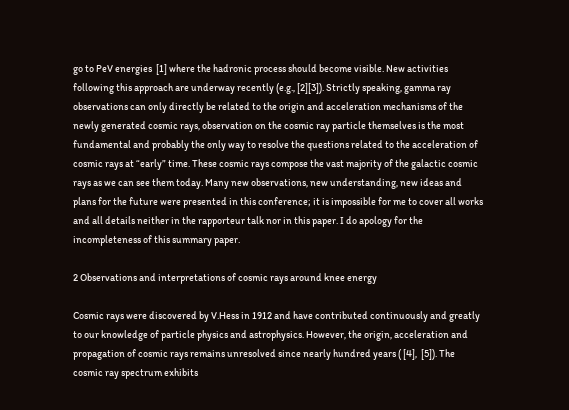go to PeV energies  [1] where the hadronic process should become visible. New activities following this approach are underway recently (e.g., [2][3]). Strictly speaking, gamma ray observations can only directly be related to the origin and acceleration mechanisms of the newly generated cosmic rays, observation on the cosmic ray particle themselves is the most fundamental and probably the only way to resolve the questions related to the acceleration of cosmic rays at “early” time. These cosmic rays compose the vast majority of the galactic cosmic rays as we can see them today. Many new observations, new understanding, new ideas and plans for the future were presented in this conference; it is impossible for me to cover all works and all details neither in the rapporteur talk nor in this paper. I do apology for the incompleteness of this summary paper.

2 Observations and interpretations of cosmic rays around knee energy

Cosmic rays were discovered by V.Hess in 1912 and have contributed continuously and greatly to our knowledge of particle physics and astrophysics. However, the origin, acceleration and propagation of cosmic rays remains unresolved since nearly hundred years ( [4],  [5]). The cosmic ray spectrum exhibits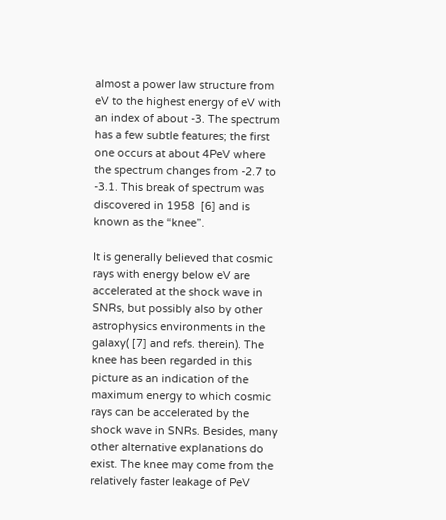almost a power law structure from eV to the highest energy of eV with an index of about -3. The spectrum has a few subtle features; the first one occurs at about 4PeV where the spectrum changes from -2.7 to -3.1. This break of spectrum was discovered in 1958  [6] and is known as the “knee”.

It is generally believed that cosmic rays with energy below eV are accelerated at the shock wave in SNRs, but possibly also by other astrophysics environments in the galaxy( [7] and refs. therein). The knee has been regarded in this picture as an indication of the maximum energy to which cosmic rays can be accelerated by the shock wave in SNRs. Besides, many other alternative explanations do exist. The knee may come from the relatively faster leakage of PeV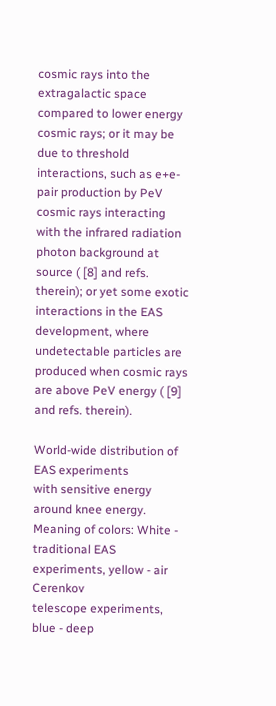cosmic rays into the extragalactic space compared to lower energy cosmic rays; or it may be due to threshold interactions, such as e+e- pair production by PeV cosmic rays interacting with the infrared radiation photon background at source ( [8] and refs. therein); or yet some exotic interactions in the EAS development, where undetectable particles are produced when cosmic rays are above PeV energy ( [9] and refs. therein).

World-wide distribution of EAS experiments
with sensitive energy around knee energy.
Meaning of colors: White -
traditional EAS experiments, yellow - air Cerenkov
telescope experiments, blue - deep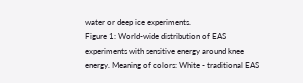water or deep ice experiments.
Figure 1: World-wide distribution of EAS experiments with sensitive energy around knee energy. Meaning of colors: White - traditional EAS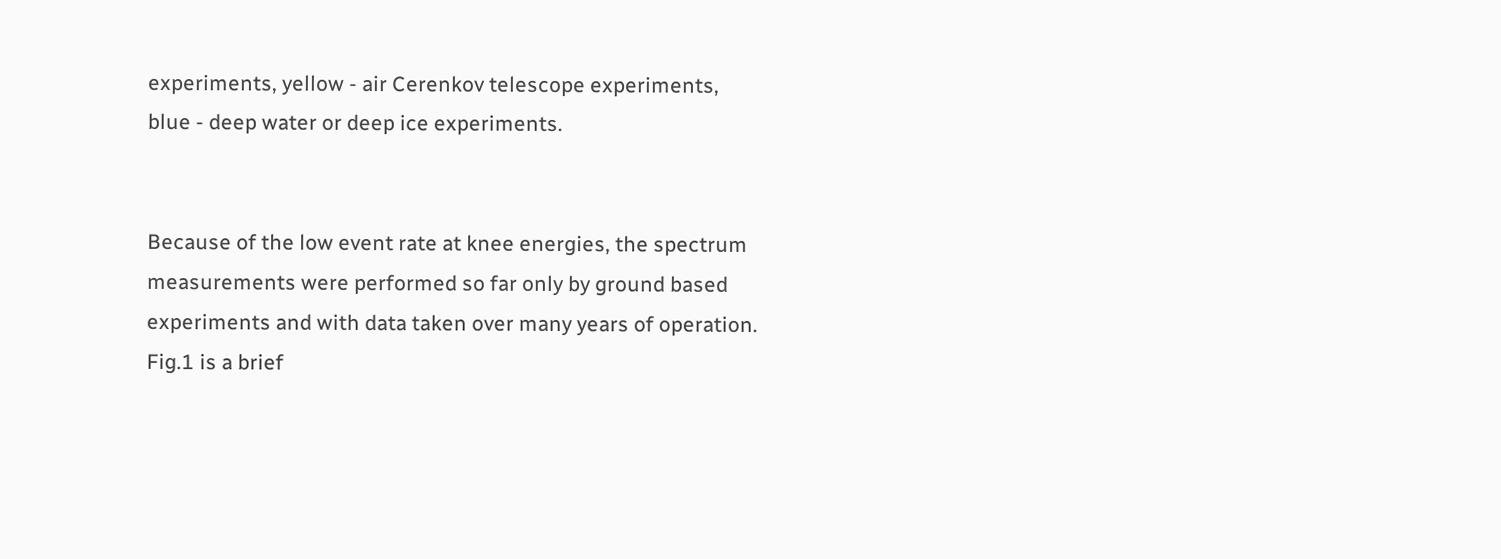experiments, yellow - air Cerenkov telescope experiments, blue - deep water or deep ice experiments.


Because of the low event rate at knee energies, the spectrum measurements were performed so far only by ground based experiments and with data taken over many years of operation. Fig.1 is a brief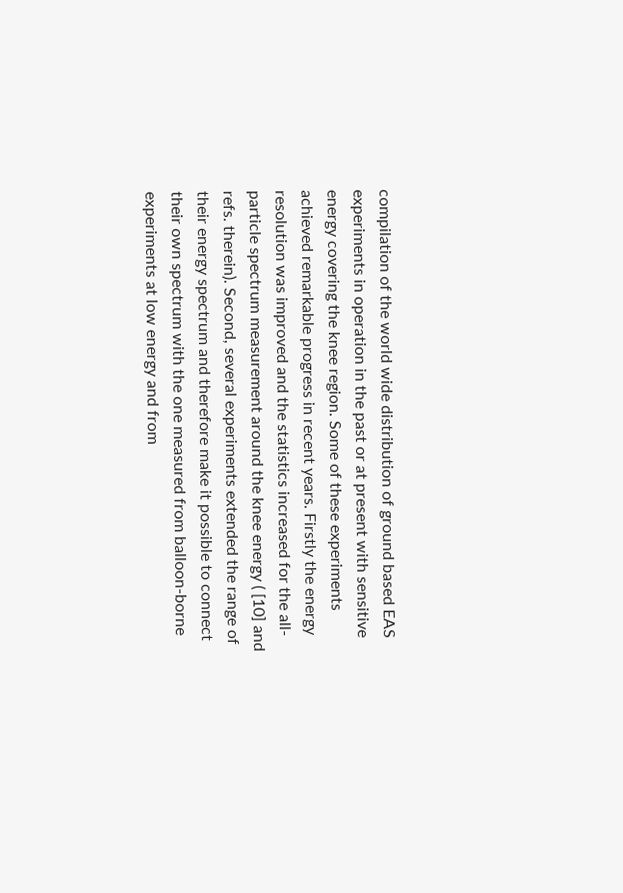compilation of the world wide distribution of ground based EAS experiments in operation in the past or at present with sensitive energy covering the knee region. Some of these experiments achieved remarkable progress in recent years. Firstly the energy resolution was improved and the statistics increased for the all-particle spectrum measurement around the knee energy ( [10] and refs. therein). Second, several experiments extended the range of their energy spectrum and therefore make it possible to connect their own spectrum with the one measured from balloon-borne experiments at low energy and from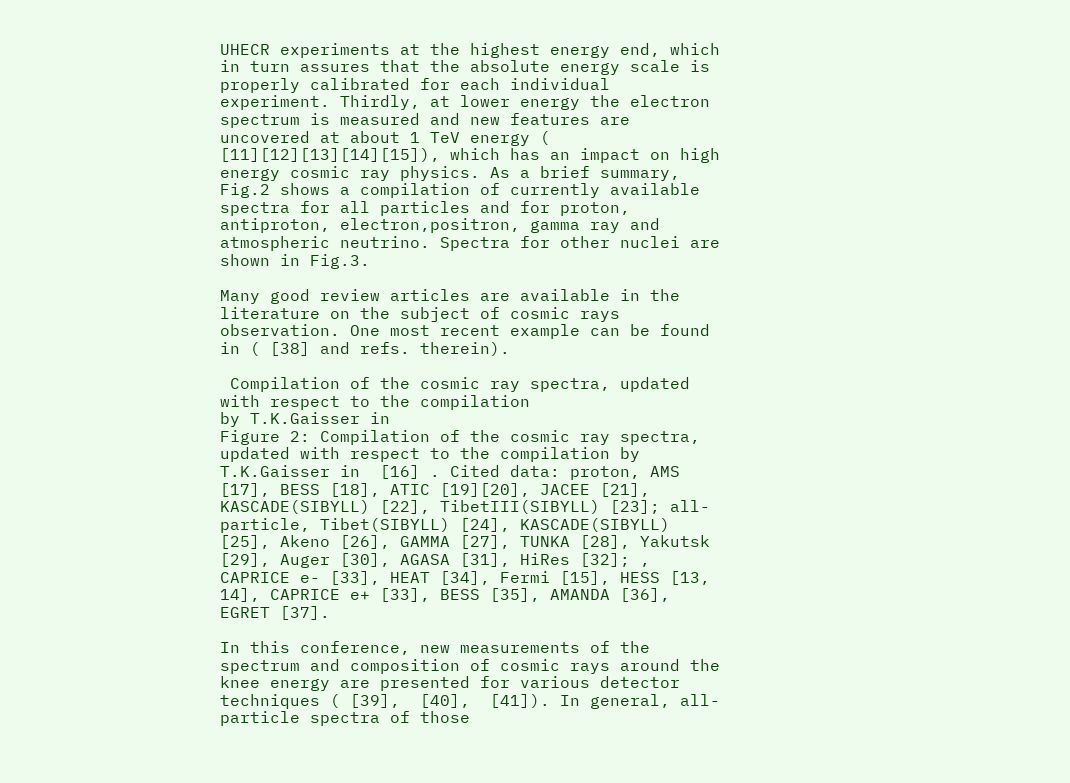UHECR experiments at the highest energy end, which in turn assures that the absolute energy scale is properly calibrated for each individual experiment. Thirdly, at lower energy the electron spectrum is measured and new features are uncovered at about 1 TeV energy ( [11][12][13][14][15]), which has an impact on high energy cosmic ray physics. As a brief summary, Fig.2 shows a compilation of currently available spectra for all particles and for proton, antiproton, electron,positron, gamma ray and atmospheric neutrino. Spectra for other nuclei are shown in Fig.3.

Many good review articles are available in the literature on the subject of cosmic rays observation. One most recent example can be found in ( [38] and refs. therein).

 Compilation of the cosmic ray spectra, updated with respect to the compilation
by T.K.Gaisser in
Figure 2: Compilation of the cosmic ray spectra, updated with respect to the compilation by T.K.Gaisser in  [16] . Cited data: proton, AMS [17], BESS [18], ATIC [19][20], JACEE [21], KASCADE(SIBYLL) [22], TibetIII(SIBYLL) [23]; all-particle, Tibet(SIBYLL) [24], KASCADE(SIBYLL) [25], Akeno [26], GAMMA [27], TUNKA [28], Yakutsk [29], Auger [30], AGASA [31], HiRes [32]; , CAPRICE e- [33], HEAT [34], Fermi [15], HESS [13, 14], CAPRICE e+ [33], BESS [35], AMANDA [36], EGRET [37].

In this conference, new measurements of the spectrum and composition of cosmic rays around the knee energy are presented for various detector techniques ( [39],  [40],  [41]). In general, all-particle spectra of those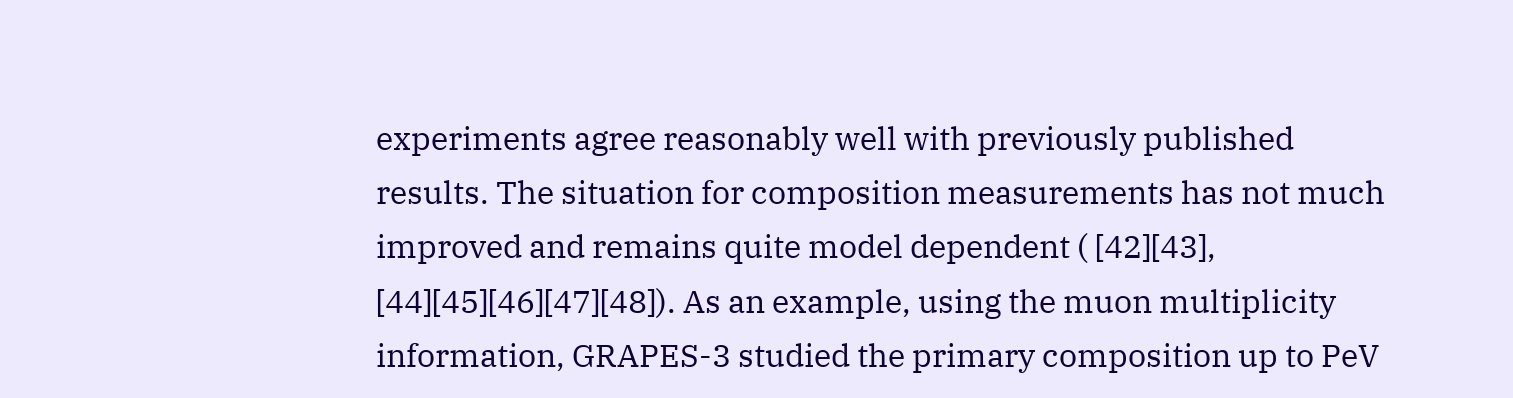experiments agree reasonably well with previously published results. The situation for composition measurements has not much improved and remains quite model dependent ( [42][43],  [44][45][46][47][48]). As an example, using the muon multiplicity information, GRAPES-3 studied the primary composition up to PeV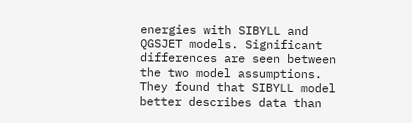energies with SIBYLL and QGSJET models. Significant differences are seen between the two model assumptions. They found that SIBYLL model better describes data than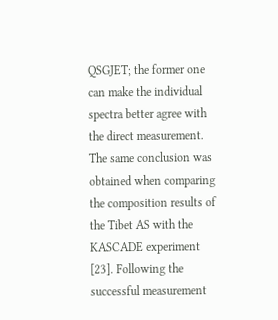QSGJET; the former one can make the individual spectra better agree with the direct measurement. The same conclusion was obtained when comparing the composition results of the Tibet AS with the KASCADE experiment  [23]. Following the successful measurement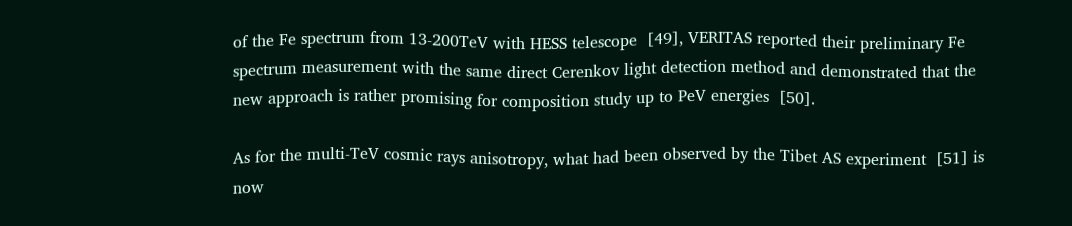of the Fe spectrum from 13-200TeV with HESS telescope  [49], VERITAS reported their preliminary Fe spectrum measurement with the same direct Cerenkov light detection method and demonstrated that the new approach is rather promising for composition study up to PeV energies  [50].

As for the multi-TeV cosmic rays anisotropy, what had been observed by the Tibet AS experiment  [51] is now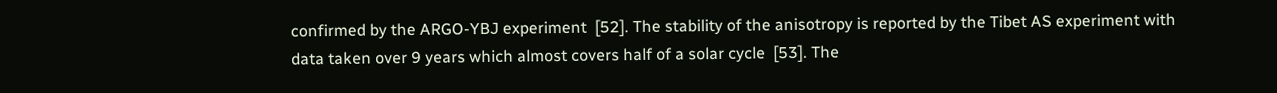confirmed by the ARGO-YBJ experiment  [52]. The stability of the anisotropy is reported by the Tibet AS experiment with data taken over 9 years which almost covers half of a solar cycle  [53]. The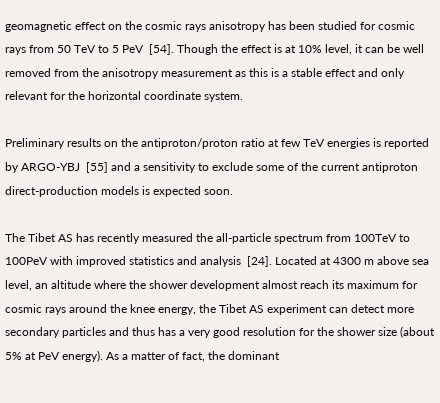geomagnetic effect on the cosmic rays anisotropy has been studied for cosmic rays from 50 TeV to 5 PeV  [54]. Though the effect is at 10% level, it can be well removed from the anisotropy measurement as this is a stable effect and only relevant for the horizontal coordinate system.

Preliminary results on the antiproton/proton ratio at few TeV energies is reported by ARGO-YBJ  [55] and a sensitivity to exclude some of the current antiproton direct-production models is expected soon.

The Tibet AS has recently measured the all-particle spectrum from 100TeV to 100PeV with improved statistics and analysis  [24]. Located at 4300 m above sea level, an altitude where the shower development almost reach its maximum for cosmic rays around the knee energy, the Tibet AS experiment can detect more secondary particles and thus has a very good resolution for the shower size (about 5% at PeV energy). As a matter of fact, the dominant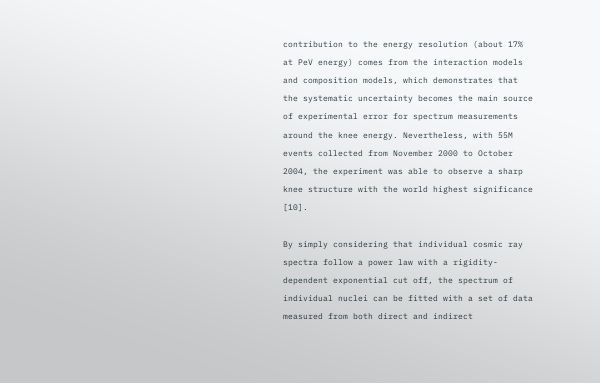contribution to the energy resolution (about 17% at PeV energy) comes from the interaction models and composition models, which demonstrates that the systematic uncertainty becomes the main source of experimental error for spectrum measurements around the knee energy. Nevertheless, with 55M events collected from November 2000 to October 2004, the experiment was able to observe a sharp knee structure with the world highest significance  [10].

By simply considering that individual cosmic ray spectra follow a power law with a rigidity-dependent exponential cut off, the spectrum of individual nuclei can be fitted with a set of data measured from both direct and indirect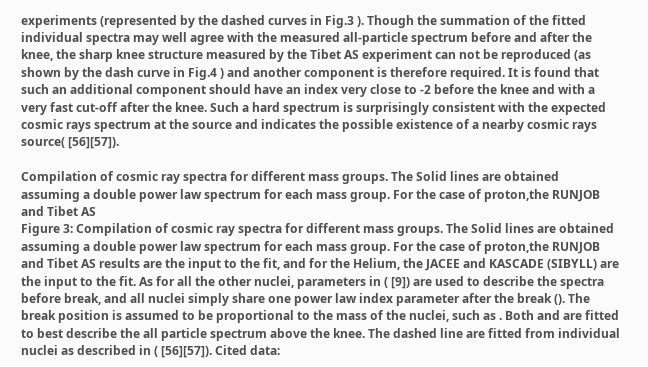experiments (represented by the dashed curves in Fig.3 ). Though the summation of the fitted individual spectra may well agree with the measured all-particle spectrum before and after the knee, the sharp knee structure measured by the Tibet AS experiment can not be reproduced (as shown by the dash curve in Fig.4 ) and another component is therefore required. It is found that such an additional component should have an index very close to -2 before the knee and with a very fast cut-off after the knee. Such a hard spectrum is surprisingly consistent with the expected cosmic rays spectrum at the source and indicates the possible existence of a nearby cosmic rays source( [56][57]).

Compilation of cosmic ray spectra for different mass groups. The Solid lines are obtained
assuming a double power law spectrum for each mass group. For the case of proton,the RUNJOB and Tibet AS
Figure 3: Compilation of cosmic ray spectra for different mass groups. The Solid lines are obtained assuming a double power law spectrum for each mass group. For the case of proton,the RUNJOB and Tibet AS results are the input to the fit, and for the Helium, the JACEE and KASCADE (SIBYLL) are the input to the fit. As for all the other nuclei, parameters in ( [9]) are used to describe the spectra before break, and all nuclei simply share one power law index parameter after the break (). The break position is assumed to be proportional to the mass of the nuclei, such as . Both and are fitted to best describe the all particle spectrum above the knee. The dashed line are fitted from individual nuclei as described in ( [56][57]). Cited data: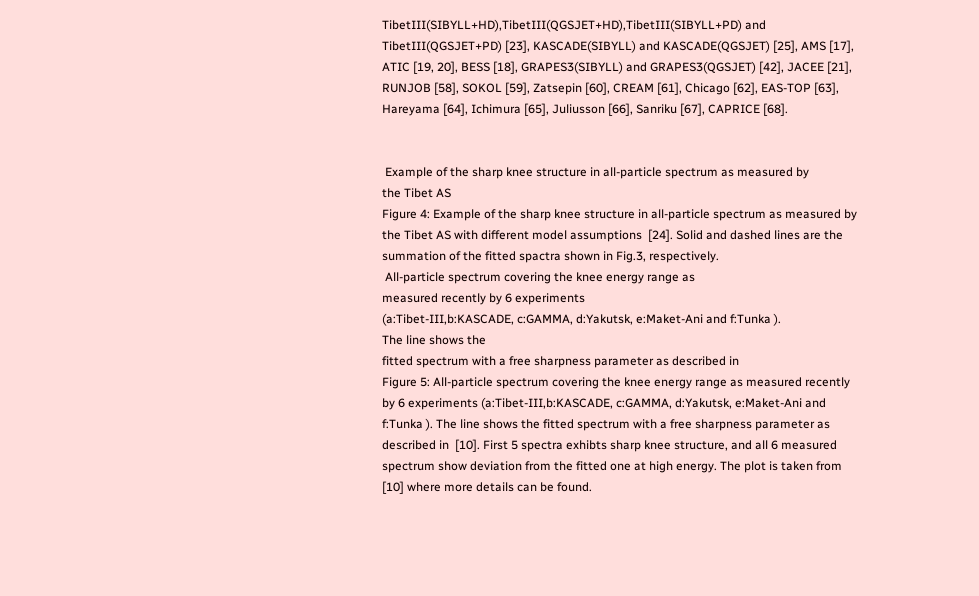TibetIII(SIBYLL+HD),TibetIII(QGSJET+HD),TibetIII(SIBYLL+PD) and TibetIII(QGSJET+PD) [23], KASCADE(SIBYLL) and KASCADE(QGSJET) [25], AMS [17], ATIC [19, 20], BESS [18], GRAPES3(SIBYLL) and GRAPES3(QGSJET) [42], JACEE [21], RUNJOB [58], SOKOL [59], Zatsepin [60], CREAM [61], Chicago [62], EAS-TOP [63], Hareyama [64], Ichimura [65], Juliusson [66], Sanriku [67], CAPRICE [68].


 Example of the sharp knee structure in all-particle spectrum as measured by
the Tibet AS
Figure 4: Example of the sharp knee structure in all-particle spectrum as measured by the Tibet AS with different model assumptions  [24]. Solid and dashed lines are the summation of the fitted spactra shown in Fig.3, respectively.
 All-particle spectrum covering the knee energy range as
measured recently by 6 experiments
(a:Tibet-III,b:KASCADE, c:GAMMA, d:Yakutsk, e:Maket-Ani and f:Tunka ).
The line shows the
fitted spectrum with a free sharpness parameter as described in
Figure 5: All-particle spectrum covering the knee energy range as measured recently by 6 experiments (a:Tibet-III,b:KASCADE, c:GAMMA, d:Yakutsk, e:Maket-Ani and f:Tunka ). The line shows the fitted spectrum with a free sharpness parameter as described in  [10]. First 5 spectra exhibts sharp knee structure, and all 6 measured spectrum show deviation from the fitted one at high energy. The plot is taken from  [10] where more details can be found.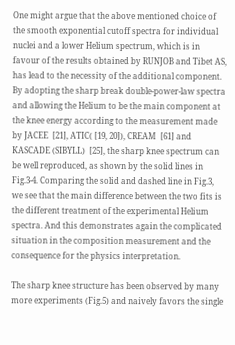One might argue that the above mentioned choice of the smooth exponential cutoff spectra for individual nuclei and a lower Helium spectrum, which is in favour of the results obtained by RUNJOB and Tibet AS, has lead to the necessity of the additional component. By adopting the sharp break double-power-law spectra and allowing the Helium to be the main component at the knee energy according to the measurement made by JACEE  [21], ATIC( [19, 20]), CREAM  [61] and KASCADE (SIBYLL)  [25], the sharp knee spectrum can be well reproduced, as shown by the solid lines in Fig.3-4. Comparing the solid and dashed line in Fig.3, we see that the main difference between the two fits is the different treatment of the experimental Helium spectra. And this demonstrates again the complicated situation in the composition measurement and the consequence for the physics interpretation.

The sharp knee structure has been observed by many more experiments (Fig.5) and naively favors the single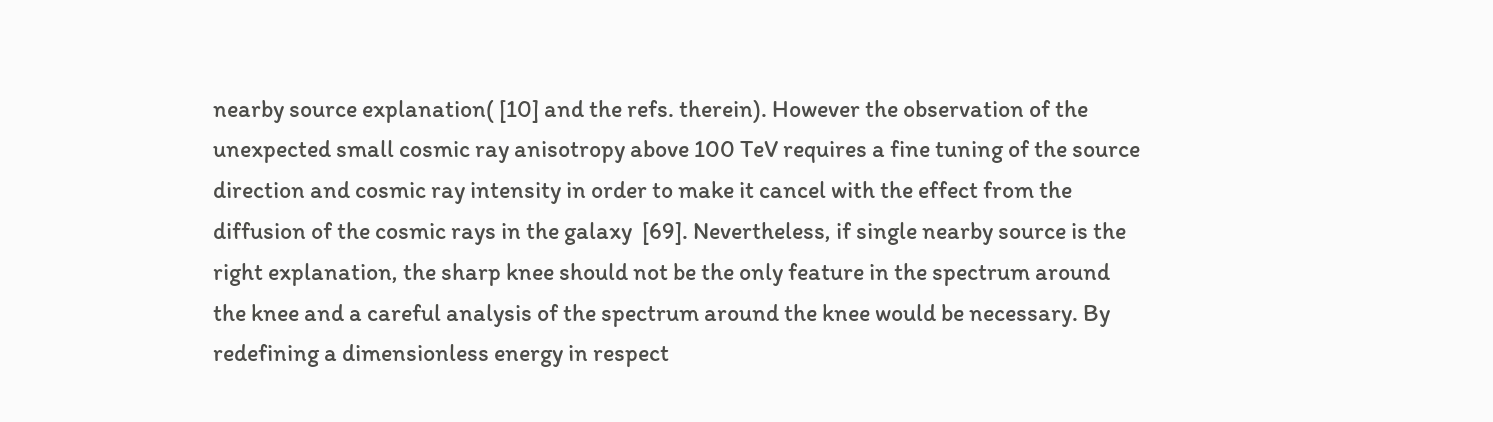nearby source explanation( [10] and the refs. therein). However the observation of the unexpected small cosmic ray anisotropy above 100 TeV requires a fine tuning of the source direction and cosmic ray intensity in order to make it cancel with the effect from the diffusion of the cosmic rays in the galaxy  [69]. Nevertheless, if single nearby source is the right explanation, the sharp knee should not be the only feature in the spectrum around the knee and a careful analysis of the spectrum around the knee would be necessary. By redefining a dimensionless energy in respect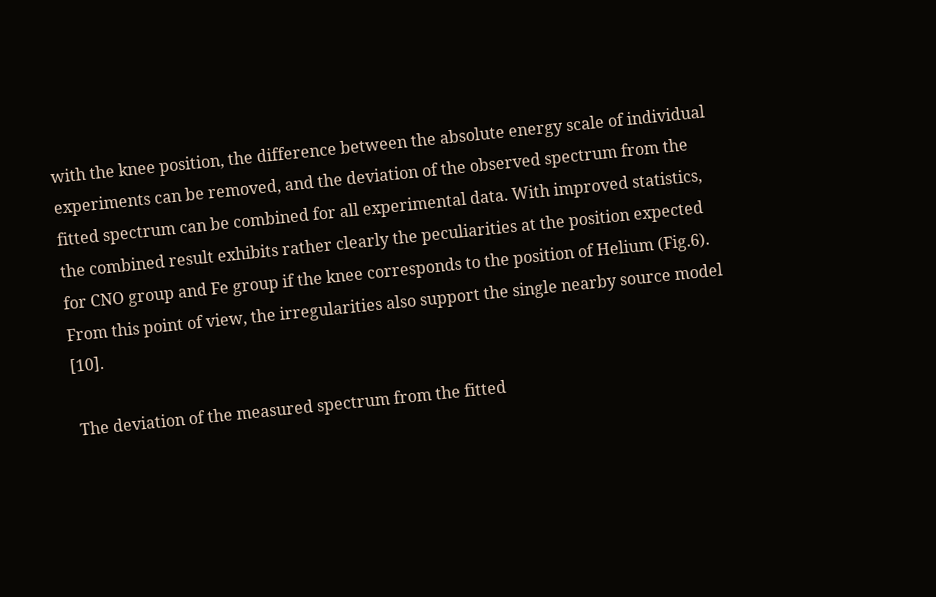with the knee position, the difference between the absolute energy scale of individual experiments can be removed, and the deviation of the observed spectrum from the fitted spectrum can be combined for all experimental data. With improved statistics, the combined result exhibits rather clearly the peculiarities at the position expected for CNO group and Fe group if the knee corresponds to the position of Helium (Fig.6). From this point of view, the irregularities also support the single nearby source model  [10].

 The deviation of the measured spectrum from the fitted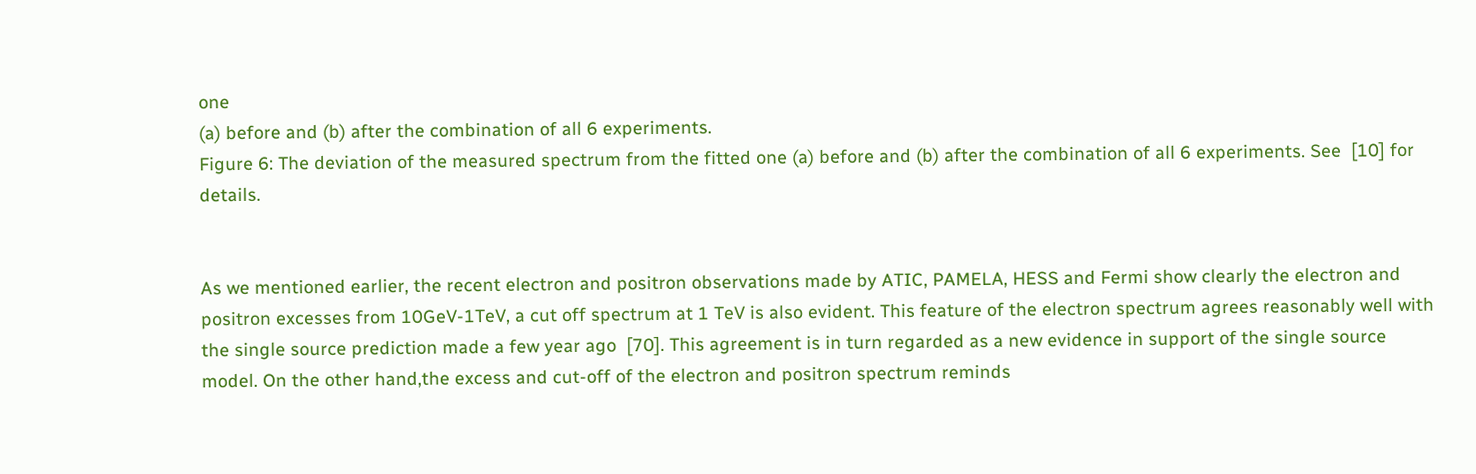one
(a) before and (b) after the combination of all 6 experiments.
Figure 6: The deviation of the measured spectrum from the fitted one (a) before and (b) after the combination of all 6 experiments. See  [10] for details.


As we mentioned earlier, the recent electron and positron observations made by ATIC, PAMELA, HESS and Fermi show clearly the electron and positron excesses from 10GeV-1TeV, a cut off spectrum at 1 TeV is also evident. This feature of the electron spectrum agrees reasonably well with the single source prediction made a few year ago  [70]. This agreement is in turn regarded as a new evidence in support of the single source model. On the other hand,the excess and cut-off of the electron and positron spectrum reminds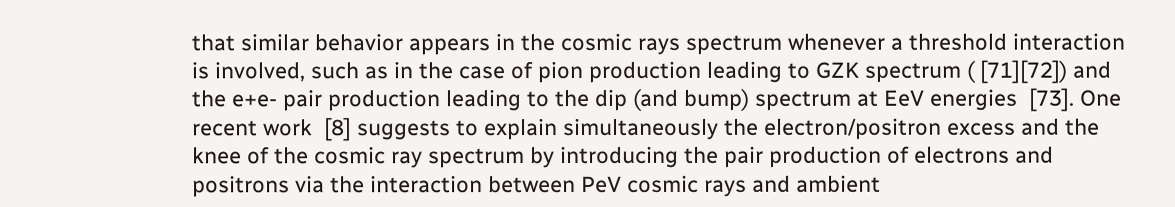that similar behavior appears in the cosmic rays spectrum whenever a threshold interaction is involved, such as in the case of pion production leading to GZK spectrum ( [71][72]) and the e+e- pair production leading to the dip (and bump) spectrum at EeV energies  [73]. One recent work  [8] suggests to explain simultaneously the electron/positron excess and the knee of the cosmic ray spectrum by introducing the pair production of electrons and positrons via the interaction between PeV cosmic rays and ambient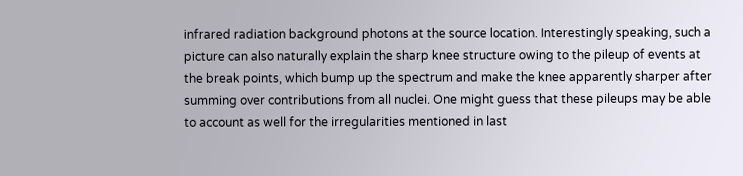infrared radiation background photons at the source location. Interestingly speaking, such a picture can also naturally explain the sharp knee structure owing to the pileup of events at the break points, which bump up the spectrum and make the knee apparently sharper after summing over contributions from all nuclei. One might guess that these pileups may be able to account as well for the irregularities mentioned in last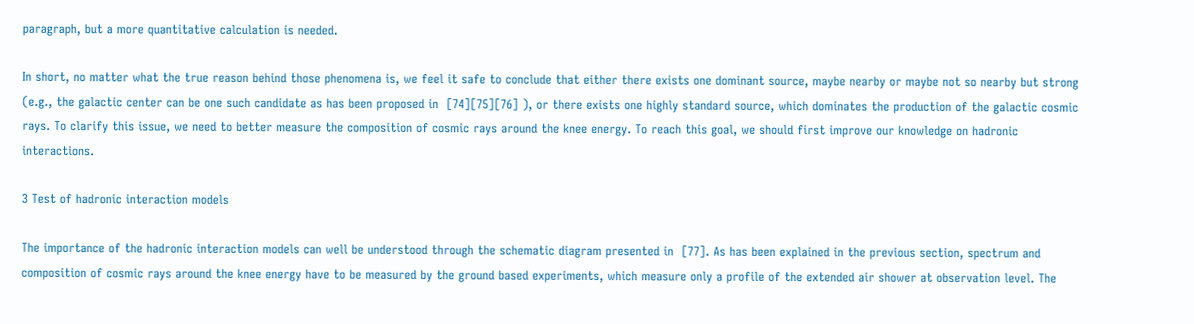paragraph, but a more quantitative calculation is needed.

In short, no matter what the true reason behind those phenomena is, we feel it safe to conclude that either there exists one dominant source, maybe nearby or maybe not so nearby but strong (e.g., the galactic center can be one such candidate as has been proposed in  [74][75][76] ), or there exists one highly standard source, which dominates the production of the galactic cosmic rays. To clarify this issue, we need to better measure the composition of cosmic rays around the knee energy. To reach this goal, we should first improve our knowledge on hadronic interactions.

3 Test of hadronic interaction models

The importance of the hadronic interaction models can well be understood through the schematic diagram presented in  [77]. As has been explained in the previous section, spectrum and composition of cosmic rays around the knee energy have to be measured by the ground based experiments, which measure only a profile of the extended air shower at observation level. The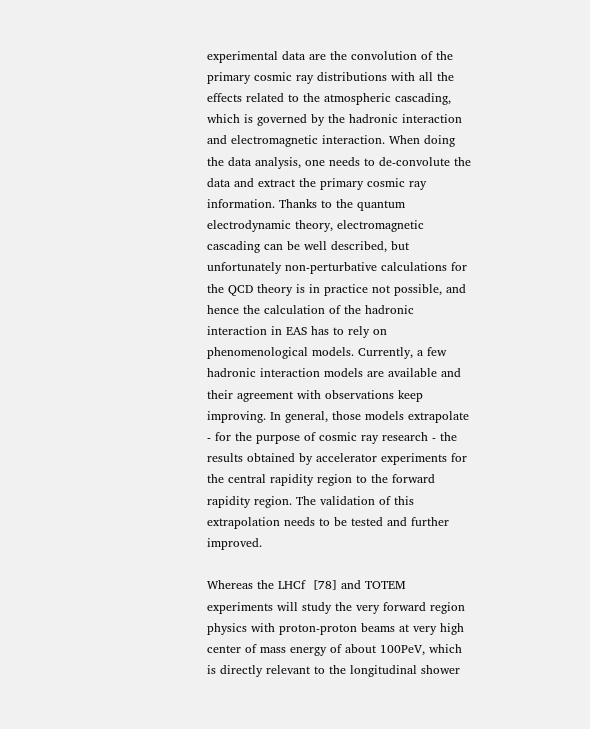experimental data are the convolution of the primary cosmic ray distributions with all the effects related to the atmospheric cascading, which is governed by the hadronic interaction and electromagnetic interaction. When doing the data analysis, one needs to de-convolute the data and extract the primary cosmic ray information. Thanks to the quantum electrodynamic theory, electromagnetic cascading can be well described, but unfortunately non-perturbative calculations for the QCD theory is in practice not possible, and hence the calculation of the hadronic interaction in EAS has to rely on phenomenological models. Currently, a few hadronic interaction models are available and their agreement with observations keep improving. In general, those models extrapolate - for the purpose of cosmic ray research - the results obtained by accelerator experiments for the central rapidity region to the forward rapidity region. The validation of this extrapolation needs to be tested and further improved.

Whereas the LHCf  [78] and TOTEM experiments will study the very forward region physics with proton-proton beams at very high center of mass energy of about 100PeV, which is directly relevant to the longitudinal shower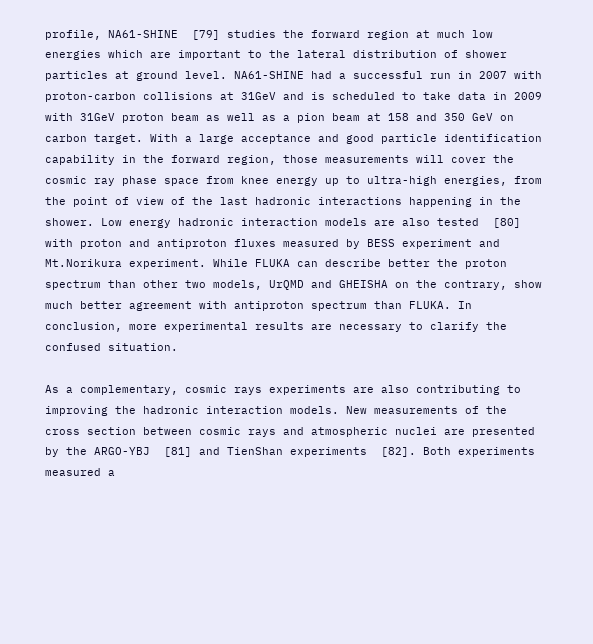profile, NA61-SHINE  [79] studies the forward region at much low energies which are important to the lateral distribution of shower particles at ground level. NA61-SHINE had a successful run in 2007 with proton-carbon collisions at 31GeV and is scheduled to take data in 2009 with 31GeV proton beam as well as a pion beam at 158 and 350 GeV on carbon target. With a large acceptance and good particle identification capability in the forward region, those measurements will cover the cosmic ray phase space from knee energy up to ultra-high energies, from the point of view of the last hadronic interactions happening in the shower. Low energy hadronic interaction models are also tested  [80] with proton and antiproton fluxes measured by BESS experiment and Mt.Norikura experiment. While FLUKA can describe better the proton spectrum than other two models, UrQMD and GHEISHA on the contrary, show much better agreement with antiproton spectrum than FLUKA. In conclusion, more experimental results are necessary to clarify the confused situation.

As a complementary, cosmic rays experiments are also contributing to improving the hadronic interaction models. New measurements of the cross section between cosmic rays and atmospheric nuclei are presented by the ARGO-YBJ  [81] and TienShan experiments  [82]. Both experiments measured a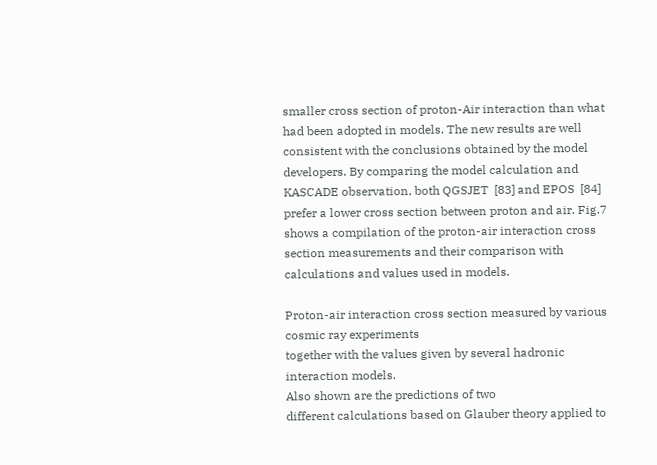smaller cross section of proton-Air interaction than what had been adopted in models. The new results are well consistent with the conclusions obtained by the model developers. By comparing the model calculation and KASCADE observation, both QGSJET  [83] and EPOS  [84] prefer a lower cross section between proton and air. Fig.7 shows a compilation of the proton-air interaction cross section measurements and their comparison with calculations and values used in models.

Proton-air interaction cross section measured by various cosmic ray experiments
together with the values given by several hadronic interaction models.
Also shown are the predictions of two
different calculations based on Glauber theory applied to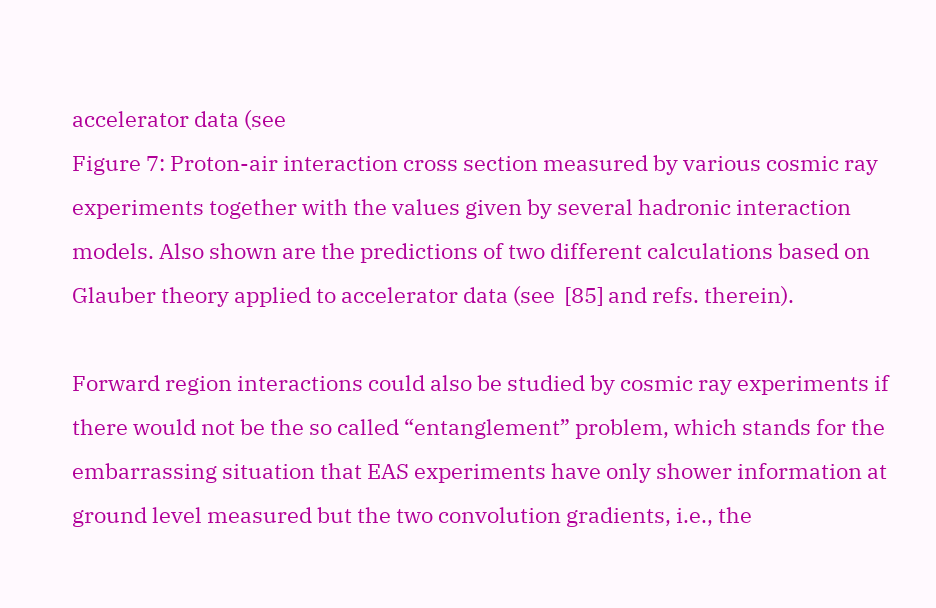accelerator data (see
Figure 7: Proton-air interaction cross section measured by various cosmic ray experiments together with the values given by several hadronic interaction models. Also shown are the predictions of two different calculations based on Glauber theory applied to accelerator data (see  [85] and refs. therein).

Forward region interactions could also be studied by cosmic ray experiments if there would not be the so called “entanglement” problem, which stands for the embarrassing situation that EAS experiments have only shower information at ground level measured but the two convolution gradients, i.e., the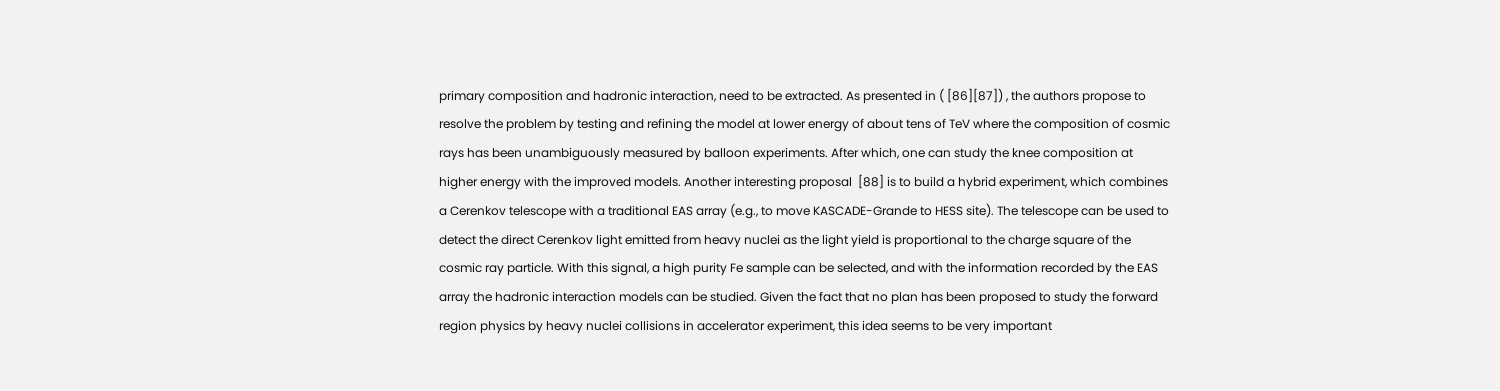primary composition and hadronic interaction, need to be extracted. As presented in ( [86][87]) , the authors propose to resolve the problem by testing and refining the model at lower energy of about tens of TeV where the composition of cosmic rays has been unambiguously measured by balloon experiments. After which, one can study the knee composition at higher energy with the improved models. Another interesting proposal  [88] is to build a hybrid experiment, which combines a Cerenkov telescope with a traditional EAS array (e.g., to move KASCADE-Grande to HESS site). The telescope can be used to detect the direct Cerenkov light emitted from heavy nuclei as the light yield is proportional to the charge square of the cosmic ray particle. With this signal, a high purity Fe sample can be selected, and with the information recorded by the EAS array the hadronic interaction models can be studied. Given the fact that no plan has been proposed to study the forward region physics by heavy nuclei collisions in accelerator experiment, this idea seems to be very important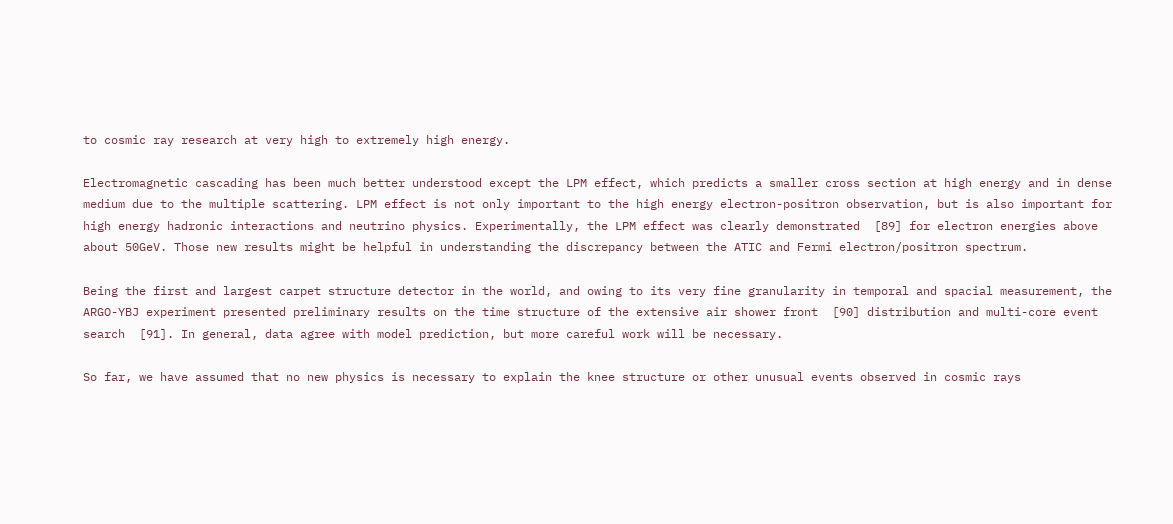to cosmic ray research at very high to extremely high energy.

Electromagnetic cascading has been much better understood except the LPM effect, which predicts a smaller cross section at high energy and in dense medium due to the multiple scattering. LPM effect is not only important to the high energy electron-positron observation, but is also important for high energy hadronic interactions and neutrino physics. Experimentally, the LPM effect was clearly demonstrated  [89] for electron energies above about 50GeV. Those new results might be helpful in understanding the discrepancy between the ATIC and Fermi electron/positron spectrum.

Being the first and largest carpet structure detector in the world, and owing to its very fine granularity in temporal and spacial measurement, the ARGO-YBJ experiment presented preliminary results on the time structure of the extensive air shower front  [90] distribution and multi-core event search  [91]. In general, data agree with model prediction, but more careful work will be necessary.

So far, we have assumed that no new physics is necessary to explain the knee structure or other unusual events observed in cosmic rays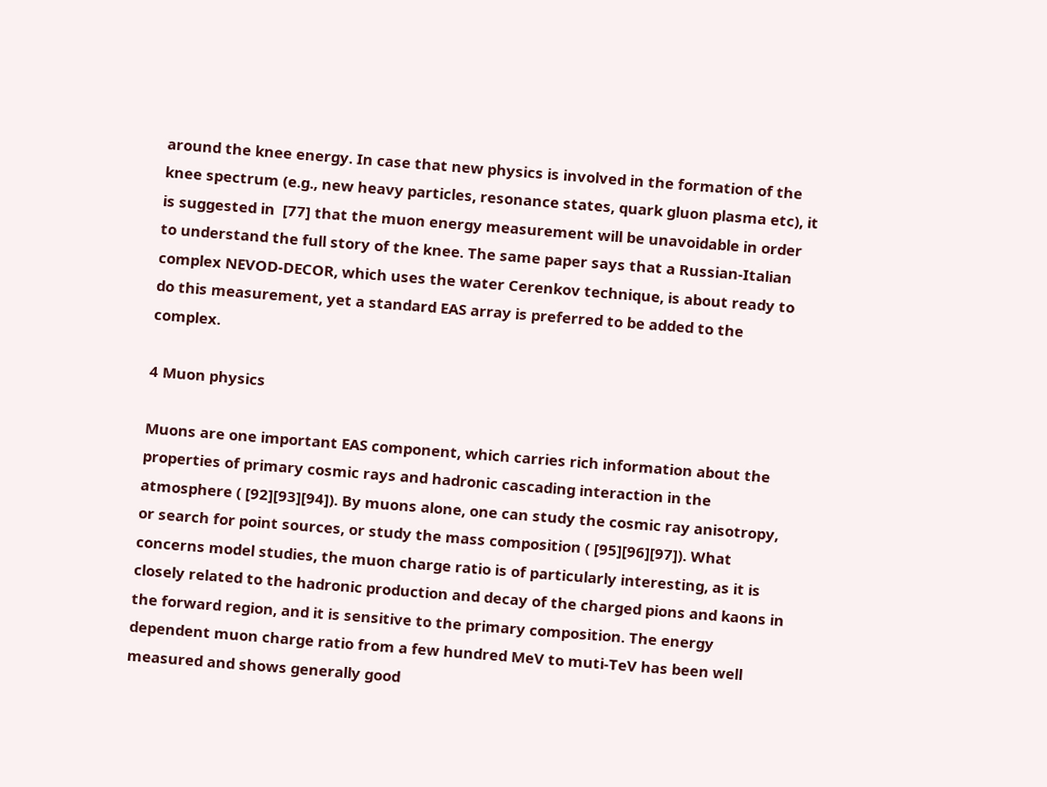around the knee energy. In case that new physics is involved in the formation of the knee spectrum (e.g., new heavy particles, resonance states, quark gluon plasma etc), it is suggested in  [77] that the muon energy measurement will be unavoidable in order to understand the full story of the knee. The same paper says that a Russian-Italian complex NEVOD-DECOR, which uses the water Cerenkov technique, is about ready to do this measurement, yet a standard EAS array is preferred to be added to the complex.

4 Muon physics

Muons are one important EAS component, which carries rich information about the properties of primary cosmic rays and hadronic cascading interaction in the atmosphere ( [92][93][94]). By muons alone, one can study the cosmic ray anisotropy, or search for point sources, or study the mass composition ( [95][96][97]). What concerns model studies, the muon charge ratio is of particularly interesting, as it is closely related to the hadronic production and decay of the charged pions and kaons in the forward region, and it is sensitive to the primary composition. The energy dependent muon charge ratio from a few hundred MeV to muti-TeV has been well measured and shows generally good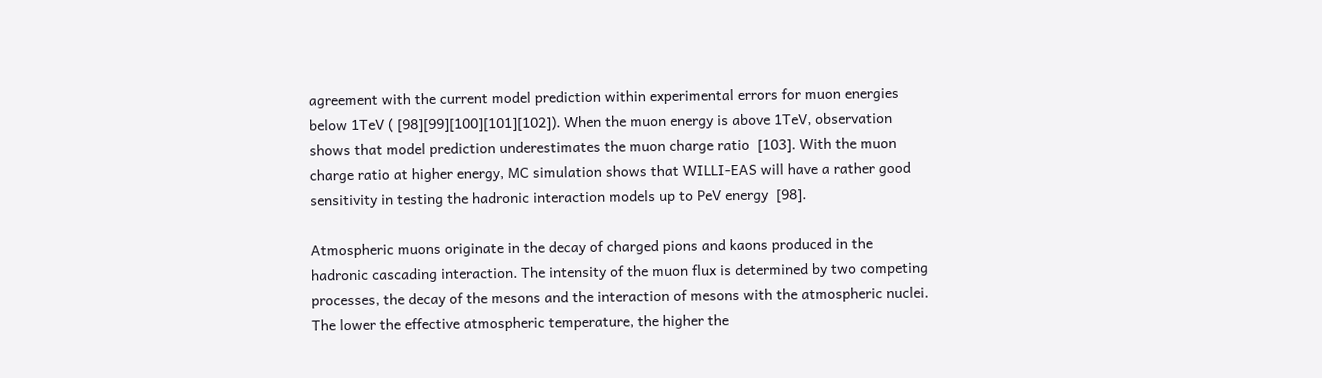agreement with the current model prediction within experimental errors for muon energies below 1TeV ( [98][99][100][101][102]). When the muon energy is above 1TeV, observation shows that model prediction underestimates the muon charge ratio  [103]. With the muon charge ratio at higher energy, MC simulation shows that WILLI-EAS will have a rather good sensitivity in testing the hadronic interaction models up to PeV energy  [98].

Atmospheric muons originate in the decay of charged pions and kaons produced in the hadronic cascading interaction. The intensity of the muon flux is determined by two competing processes, the decay of the mesons and the interaction of mesons with the atmospheric nuclei. The lower the effective atmospheric temperature, the higher the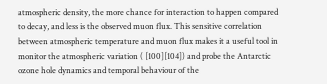atmospheric density, the more chance for interaction to happen compared to decay, and less is the observed muon flux. This sensitive correlation between atmospheric temperature and muon flux makes it a useful tool in monitor the atmospheric variation ( [100][104]) and probe the Antarctic ozone hole dynamics and temporal behaviour of the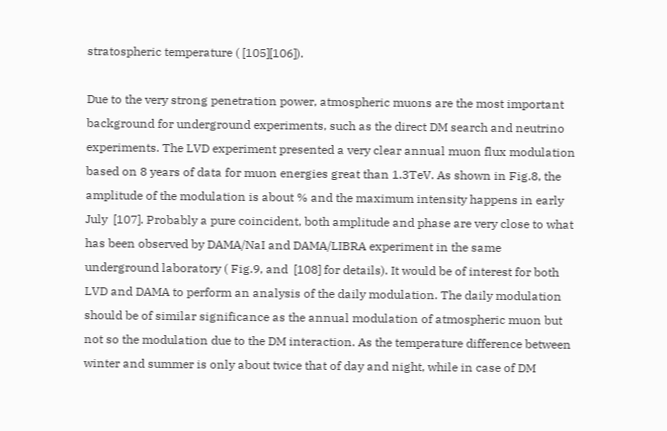stratospheric temperature ( [105][106]).

Due to the very strong penetration power, atmospheric muons are the most important background for underground experiments, such as the direct DM search and neutrino experiments. The LVD experiment presented a very clear annual muon flux modulation based on 8 years of data for muon energies great than 1.3TeV. As shown in Fig.8, the amplitude of the modulation is about % and the maximum intensity happens in early July  [107]. Probably a pure coincident, both amplitude and phase are very close to what has been observed by DAMA/NaI and DAMA/LIBRA experiment in the same underground laboratory ( Fig.9, and  [108] for details). It would be of interest for both LVD and DAMA to perform an analysis of the daily modulation. The daily modulation should be of similar significance as the annual modulation of atmospheric muon but not so the modulation due to the DM interaction. As the temperature difference between winter and summer is only about twice that of day and night, while in case of DM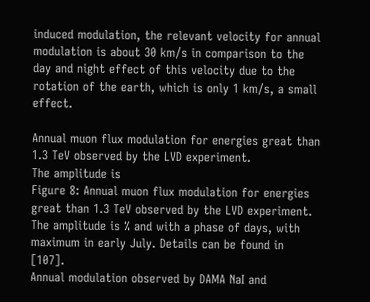induced modulation, the relevant velocity for annual modulation is about 30 km/s in comparison to the day and night effect of this velocity due to the rotation of the earth, which is only 1 km/s, a small effect.

Annual muon flux modulation for energies great than 1.3 TeV observed by the LVD experiment.
The amplitude is
Figure 8: Annual muon flux modulation for energies great than 1.3 TeV observed by the LVD experiment. The amplitude is % and with a phase of days, with maximum in early July. Details can be found in  [107].
Annual modulation observed by DAMA NaI and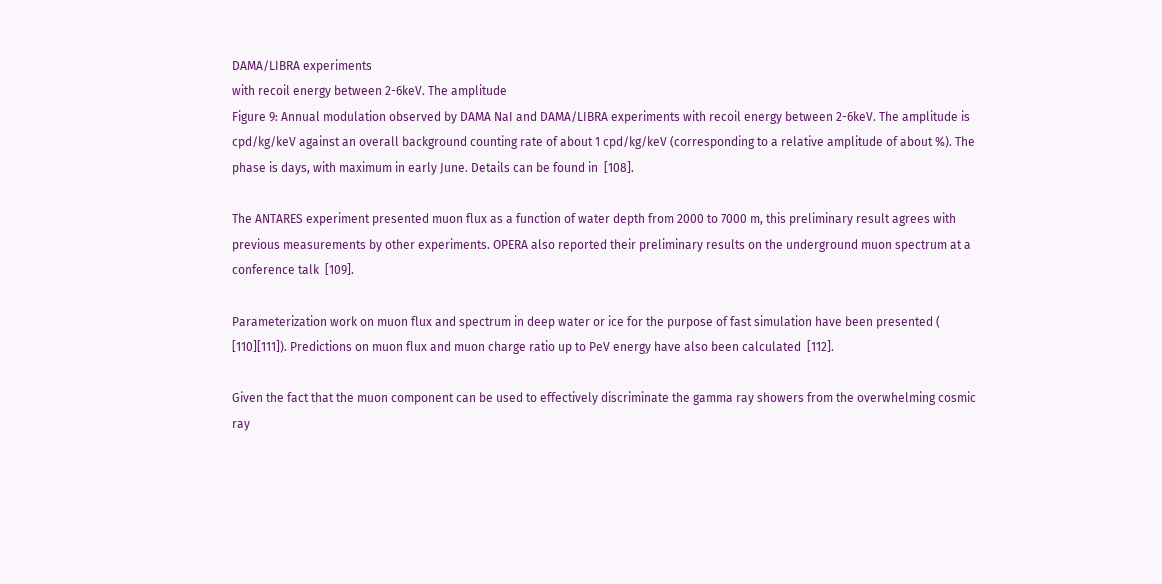DAMA/LIBRA experiments
with recoil energy between 2-6keV. The amplitude
Figure 9: Annual modulation observed by DAMA NaI and DAMA/LIBRA experiments with recoil energy between 2-6keV. The amplitude is cpd/kg/keV against an overall background counting rate of about 1 cpd/kg/keV (corresponding to a relative amplitude of about %). The phase is days, with maximum in early June. Details can be found in  [108].

The ANTARES experiment presented muon flux as a function of water depth from 2000 to 7000 m, this preliminary result agrees with previous measurements by other experiments. OPERA also reported their preliminary results on the underground muon spectrum at a conference talk  [109].

Parameterization work on muon flux and spectrum in deep water or ice for the purpose of fast simulation have been presented ( [110][111]). Predictions on muon flux and muon charge ratio up to PeV energy have also been calculated  [112].

Given the fact that the muon component can be used to effectively discriminate the gamma ray showers from the overwhelming cosmic ray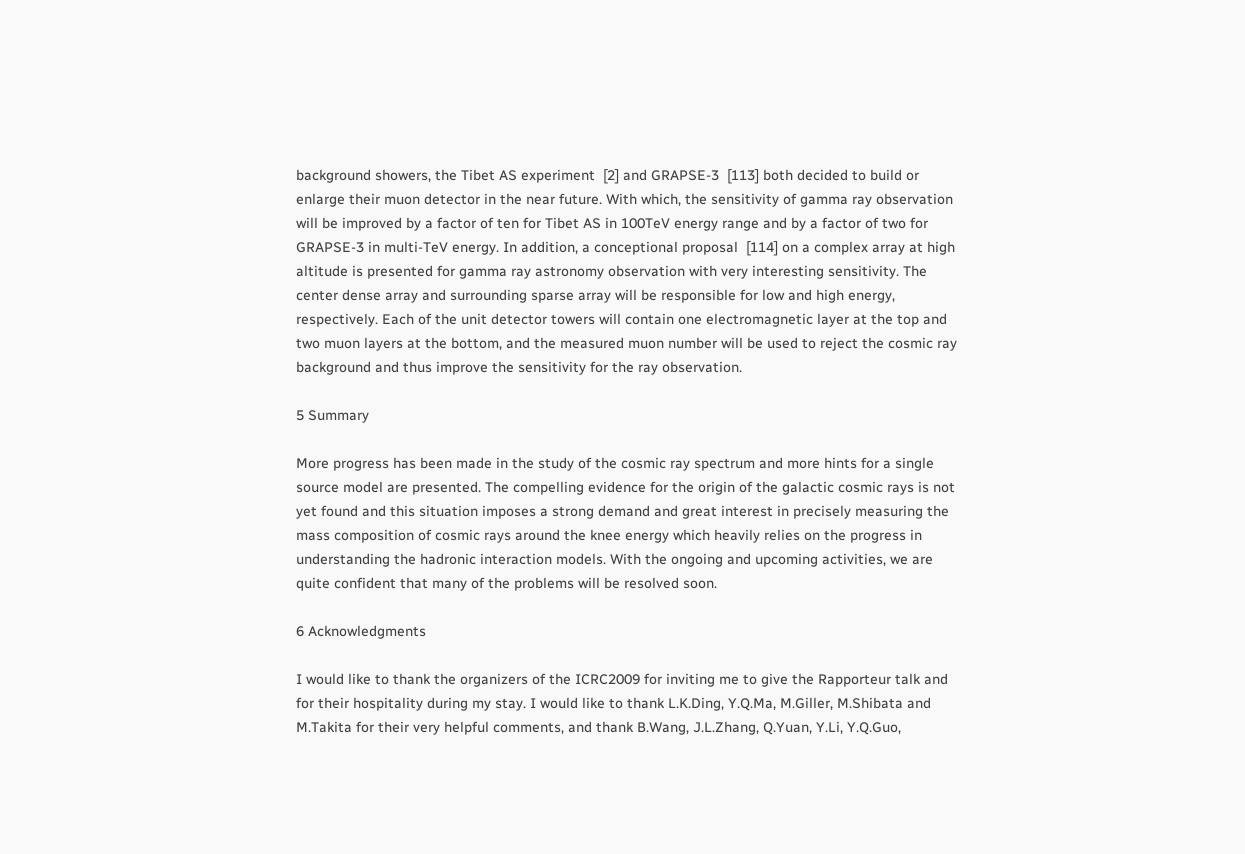background showers, the Tibet AS experiment  [2] and GRAPSE-3  [113] both decided to build or enlarge their muon detector in the near future. With which, the sensitivity of gamma ray observation will be improved by a factor of ten for Tibet AS in 100TeV energy range and by a factor of two for GRAPSE-3 in multi-TeV energy. In addition, a conceptional proposal  [114] on a complex array at high altitude is presented for gamma ray astronomy observation with very interesting sensitivity. The center dense array and surrounding sparse array will be responsible for low and high energy, respectively. Each of the unit detector towers will contain one electromagnetic layer at the top and two muon layers at the bottom, and the measured muon number will be used to reject the cosmic ray background and thus improve the sensitivity for the ray observation.

5 Summary

More progress has been made in the study of the cosmic ray spectrum and more hints for a single source model are presented. The compelling evidence for the origin of the galactic cosmic rays is not yet found and this situation imposes a strong demand and great interest in precisely measuring the mass composition of cosmic rays around the knee energy which heavily relies on the progress in understanding the hadronic interaction models. With the ongoing and upcoming activities, we are quite confident that many of the problems will be resolved soon.

6 Acknowledgments

I would like to thank the organizers of the ICRC2009 for inviting me to give the Rapporteur talk and for their hospitality during my stay. I would like to thank L.K.Ding, Y.Q.Ma, M.Giller, M.Shibata and M.Takita for their very helpful comments, and thank B.Wang, J.L.Zhang, Q.Yuan, Y.Li, Y.Q.Guo,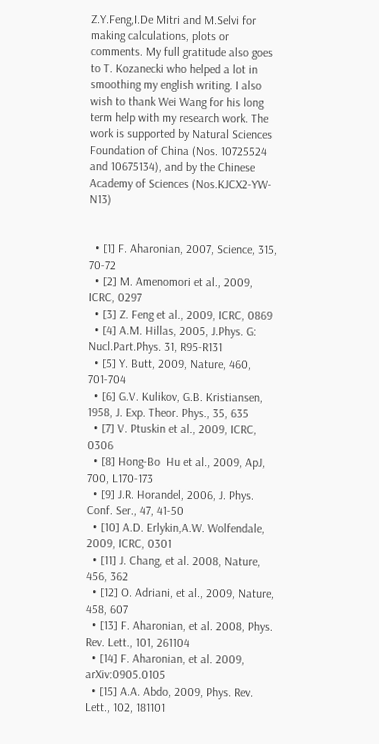Z.Y.Feng,I.De Mitri and M.Selvi for making calculations, plots or comments. My full gratitude also goes to T. Kozanecki who helped a lot in smoothing my english writing. I also wish to thank Wei Wang for his long term help with my research work. The work is supported by Natural Sciences Foundation of China (Nos. 10725524 and 10675134), and by the Chinese Academy of Sciences (Nos.KJCX2-YW-N13)


  • [1] F. Aharonian, 2007, Science, 315, 70-72
  • [2] M. Amenomori et al., 2009, ICRC, 0297
  • [3] Z. Feng et al., 2009, ICRC, 0869
  • [4] A.M. Hillas, 2005, J.Phys. G: Nucl.Part.Phys. 31, R95-R131
  • [5] Y. Butt, 2009, Nature, 460, 701-704
  • [6] G.V. Kulikov, G.B. Kristiansen, 1958, J. Exp. Theor. Phys., 35, 635
  • [7] V. Ptuskin et al., 2009, ICRC, 0306
  • [8] Hong-Bo  Hu et al., 2009, ApJ, 700, L170-173
  • [9] J.R. Horandel, 2006, J. Phys. Conf. Ser., 47, 41-50
  • [10] A.D. Erlykin,A.W. Wolfendale, 2009, ICRC, 0301
  • [11] J. Chang, et al. 2008, Nature, 456, 362
  • [12] O. Adriani, et al., 2009, Nature, 458, 607
  • [13] F. Aharonian, et al. 2008, Phys. Rev. Lett., 101, 261104
  • [14] F. Aharonian, et al. 2009, arXiv:0905.0105
  • [15] A.A. Abdo, 2009, Phys. Rev. Lett., 102, 181101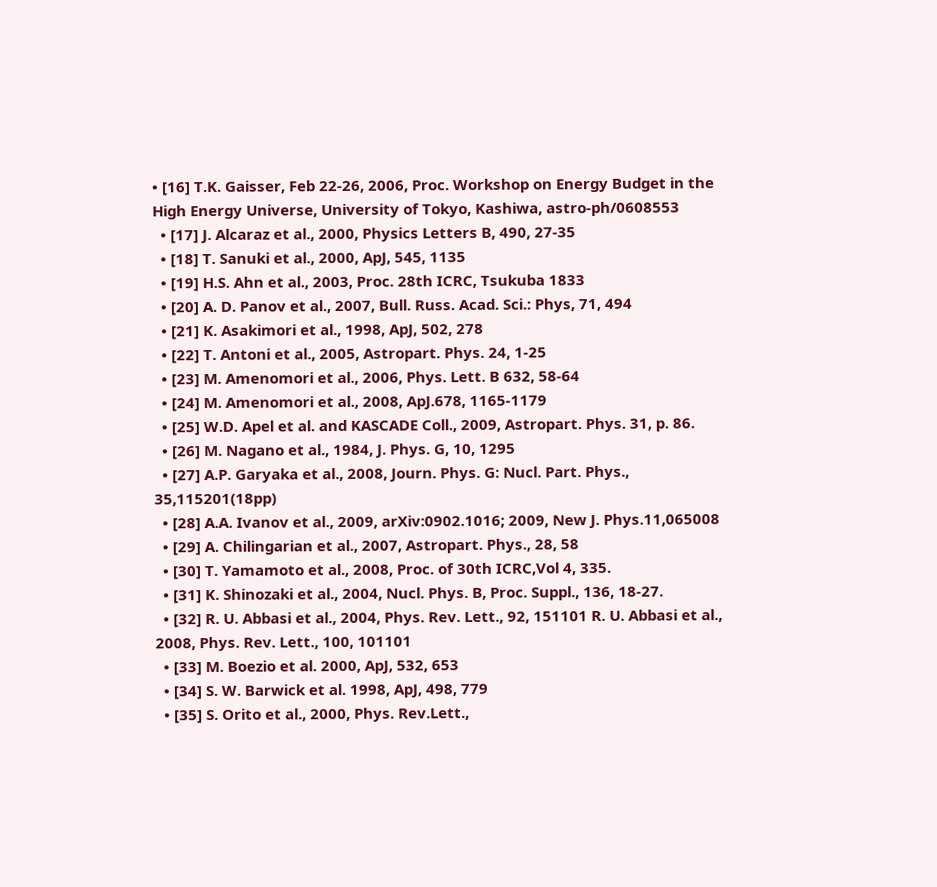• [16] T.K. Gaisser, Feb 22-26, 2006, Proc. Workshop on Energy Budget in the High Energy Universe, University of Tokyo, Kashiwa, astro-ph/0608553
  • [17] J. Alcaraz et al., 2000, Physics Letters B, 490, 27-35
  • [18] T. Sanuki et al., 2000, ApJ, 545, 1135
  • [19] H.S. Ahn et al., 2003, Proc. 28th ICRC, Tsukuba 1833
  • [20] A. D. Panov et al., 2007, Bull. Russ. Acad. Sci.: Phys, 71, 494
  • [21] K. Asakimori et al., 1998, ApJ, 502, 278
  • [22] T. Antoni et al., 2005, Astropart. Phys. 24, 1-25
  • [23] M. Amenomori et al., 2006, Phys. Lett. B 632, 58-64
  • [24] M. Amenomori et al., 2008, ApJ.678, 1165-1179
  • [25] W.D. Apel et al. and KASCADE Coll., 2009, Astropart. Phys. 31, p. 86.
  • [26] M. Nagano et al., 1984, J. Phys. G, 10, 1295
  • [27] A.P. Garyaka et al., 2008, Journ. Phys. G: Nucl. Part. Phys., 35,115201(18pp)
  • [28] A.A. Ivanov et al., 2009, arXiv:0902.1016; 2009, New J. Phys.11,065008
  • [29] A. Chilingarian et al., 2007, Astropart. Phys., 28, 58
  • [30] T. Yamamoto et al., 2008, Proc. of 30th ICRC,Vol 4, 335.
  • [31] K. Shinozaki et al., 2004, Nucl. Phys. B, Proc. Suppl., 136, 18-27.
  • [32] R. U. Abbasi et al., 2004, Phys. Rev. Lett., 92, 151101 R. U. Abbasi et al., 2008, Phys. Rev. Lett., 100, 101101
  • [33] M. Boezio et al. 2000, ApJ, 532, 653
  • [34] S. W. Barwick et al. 1998, ApJ, 498, 779
  • [35] S. Orito et al., 2000, Phys. Rev.Lett.,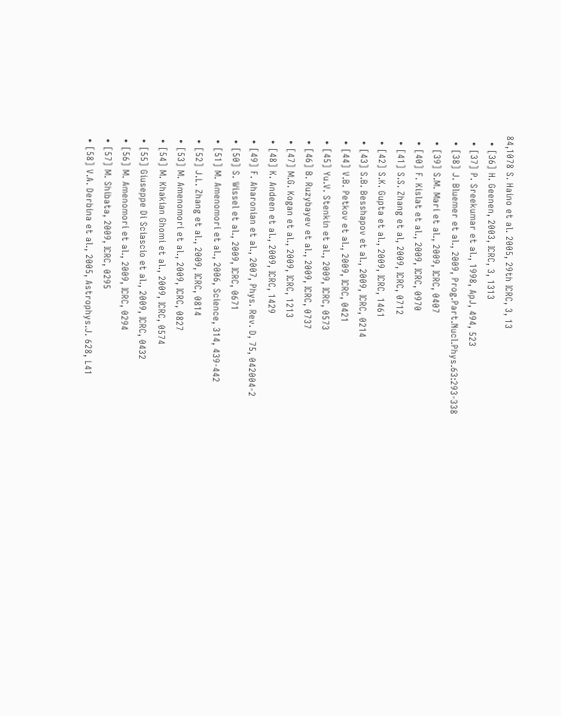84,1078 S. Haino et al. 2005, 29th ICRC, 3, 13
  • [36] H. Geenen, 2003, ICRC, 3, 1313
  • [37] P. Sreekumar et al., 1998, ApJ, 494, 523
  • [38] J. Bluemer et al., 2009, Prog.Part.Nucl.Phys.63:293-338
  • [39] S.M. Mari et al., 2009, ICRC, 0407
  • [40] F. Kislat et al., 2009, ICRC, 0970
  • [41] S.S. Zhang et al, 2009, ICRC, 0712
  • [42] S.K. Gupta et al., 2009, ICRC, 1461
  • [43] S.B. Besshapov et al., 2009, ICRC, 0214
  • [44] V.B. Petkov et al., 2009, ICRC, 0421
  • [45] Yu.V. Stenkin et al., 2009, ICRC, 0573
  • [46] B. Ruzybayev et al., 2009, ICRC, 0737
  • [47] M.G. Kogan et al., 2009, ICRC, 1213
  • [48] K. Andeen et al., 2009, ICRC, 1429
  • [49] F. Aharonian et al., 2007, Phys. Rev. D, 75, 042004-2
  • [50] S. Wissel et al., 2009, ICRC, 0671
  • [51] M. Amenomori et al., 2006, Science, 314, 439-442
  • [52] J.L. Zhang et al., 2009, ICRC, 0814
  • [53] M. Amenomori et al., 2009, ICRC, 0827
  • [54] M. Khakian Ghomi et al., 2009, ICRC, 0574
  • [55] Giuseppe Di Sciascio et al., 2009, ICRC, 0432
  • [56] M. Amenomori et al., 2009, ICRC, 0294
  • [57] M. Shibata, 2009, ICRC, 0295
  • [58] V.A. Derbina et al., 2005, Astrophys.J. 628, L41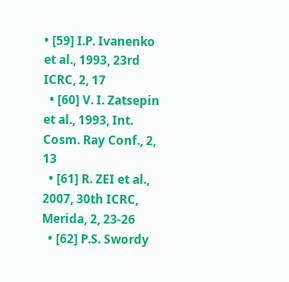• [59] I.P. Ivanenko et al., 1993, 23rd ICRC, 2, 17
  • [60] V. I. Zatsepin et al., 1993, Int. Cosm. Ray Conf., 2, 13
  • [61] R. ZEI et al., 2007, 30th ICRC, Merida, 2, 23-26
  • [62] P.S. Swordy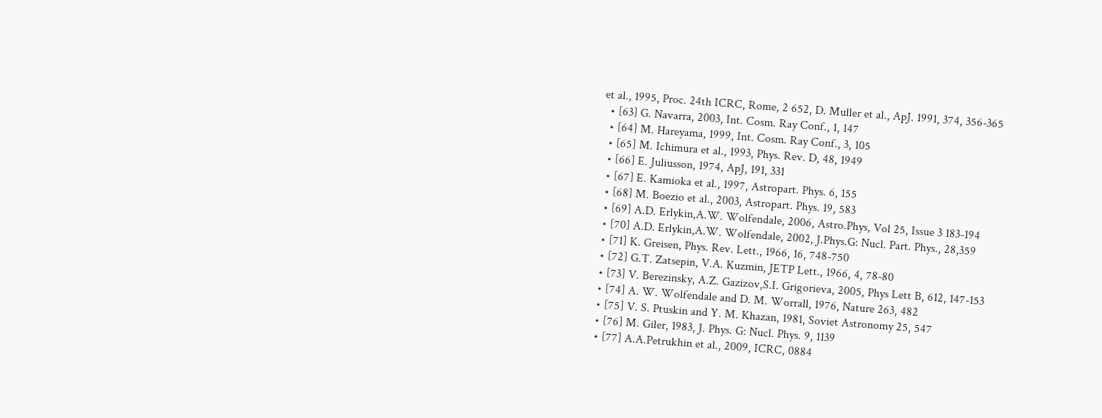et al., 1995, Proc. 24th ICRC, Rome, 2 652, D. Muller et al., ApJ. 1991, 374, 356-365
  • [63] G. Navarra, 2003, Int. Cosm. Ray Conf., 1, 147
  • [64] M. Hareyama, 1999, Int. Cosm. Ray Conf., 3, 105
  • [65] M. Ichimura et al., 1993, Phys. Rev. D, 48, 1949
  • [66] E. Juliusson, 1974, ApJ, 191, 331
  • [67] E. Kamioka et al., 1997, Astropart. Phys. 6, 155
  • [68] M. Boezio et al., 2003, Astropart. Phys. 19, 583
  • [69] A.D. Erlykin,A.W. Wolfendale, 2006, Astro.Phys, Vol 25, Issue 3 183-194
  • [70] A.D. Erlykin,A.W. Wolfendale, 2002, J.Phys.G: Nucl. Part. Phys., 28,359
  • [71] K. Greisen, Phys. Rev. Lett., 1966, 16, 748-750
  • [72] G.T. Zatsepin, V.A. Kuzmin, JETP Lett., 1966, 4, 78-80
  • [73] V. Berezinsky, A.Z. Gazizov,S.I. Grigorieva, 2005, Phys Lett B, 612, 147-153
  • [74] A. W. Wolfendale and D. M. Worrall, 1976, Nature 263, 482
  • [75] V. S. Ptuskin and Y. M. Khazan, 1981, Soviet Astronomy 25, 547
  • [76] M. Giler, 1983, J. Phys. G: Nucl. Phys. 9, 1139
  • [77] A.A.Petrukhin et al., 2009, ICRC, 0884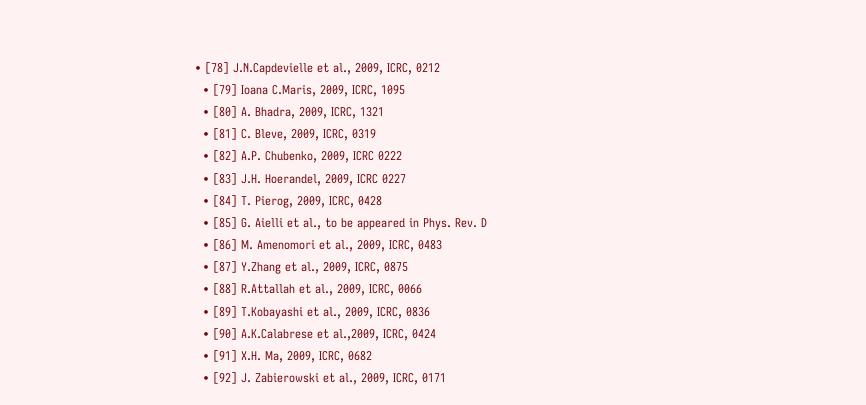• [78] J.N.Capdevielle et al., 2009, ICRC, 0212
  • [79] Ioana C.Maris, 2009, ICRC, 1095
  • [80] A. Bhadra, 2009, ICRC, 1321
  • [81] C. Bleve, 2009, ICRC, 0319
  • [82] A.P. Chubenko, 2009, ICRC 0222
  • [83] J.H. Hoerandel, 2009, ICRC 0227
  • [84] T. Pierog, 2009, ICRC, 0428
  • [85] G. Aielli et al., to be appeared in Phys. Rev. D
  • [86] M. Amenomori et al., 2009, ICRC, 0483
  • [87] Y.Zhang et al., 2009, ICRC, 0875
  • [88] R.Attallah et al., 2009, ICRC, 0066
  • [89] T.Kobayashi et al., 2009, ICRC, 0836
  • [90] A.K.Calabrese et al.,2009, ICRC, 0424
  • [91] X.H. Ma, 2009, ICRC, 0682
  • [92] J. Zabierowski et al., 2009, ICRC, 0171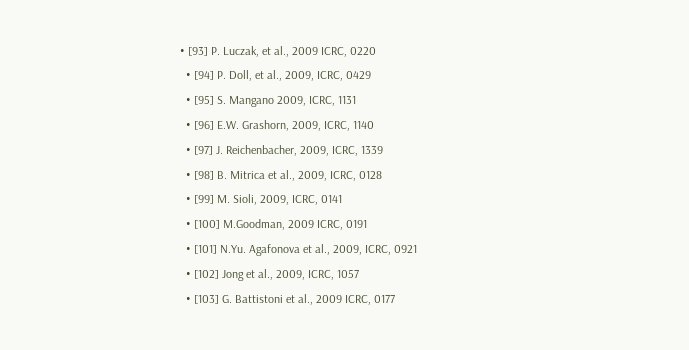• [93] P. Luczak, et al., 2009 ICRC, 0220
  • [94] P. Doll, et al., 2009, ICRC, 0429
  • [95] S. Mangano 2009, ICRC, 1131
  • [96] E.W. Grashorn, 2009, ICRC, 1140
  • [97] J. Reichenbacher, 2009, ICRC, 1339
  • [98] B. Mitrica et al., 2009, ICRC, 0128
  • [99] M. Sioli, 2009, ICRC, 0141
  • [100] M.Goodman, 2009 ICRC, 0191
  • [101] N.Yu. Agafonova et al., 2009, ICRC, 0921
  • [102] Jong et al., 2009, ICRC, 1057
  • [103] G. Battistoni et al., 2009 ICRC, 0177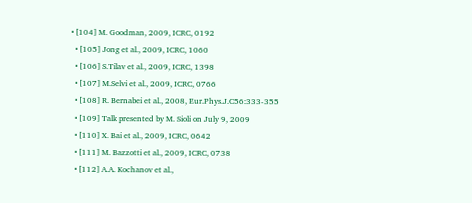• [104] M. Goodman, 2009, ICRC, 0192
  • [105] Jong et al., 2009, ICRC, 1060
  • [106] S.Tilav et al., 2009, ICRC, 1398
  • [107] M.Selvi et al., 2009, ICRC, 0766
  • [108] R. Bernabei et al., 2008, Eur.Phys.J.C56:333-355
  • [109] Talk presented by M. Sioli on July 9, 2009
  • [110] X. Bai et al., 2009, ICRC, 0642
  • [111] M. Bazzotti et al., 2009, ICRC, 0738
  • [112] A.A. Kochanov et al.,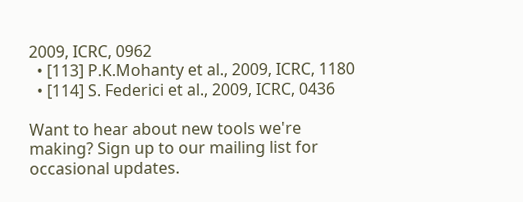2009, ICRC, 0962
  • [113] P.K.Mohanty et al., 2009, ICRC, 1180
  • [114] S. Federici et al., 2009, ICRC, 0436

Want to hear about new tools we're making? Sign up to our mailing list for occasional updates.